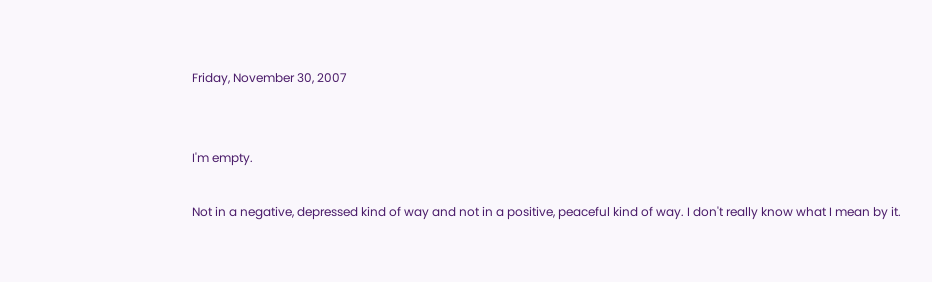Friday, November 30, 2007


I'm empty.

Not in a negative, depressed kind of way and not in a positive, peaceful kind of way. I don't really know what I mean by it.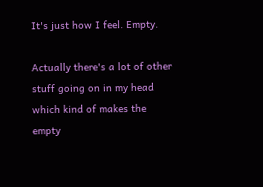It's just how I feel. Empty.

Actually there's a lot of other stuff going on in my head which kind of makes the empty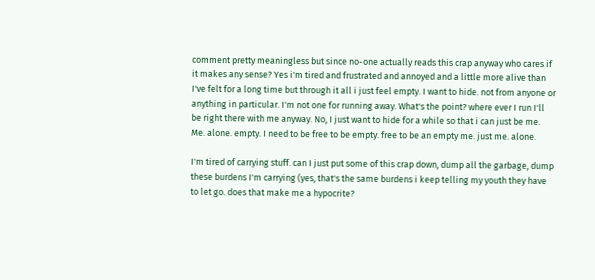comment pretty meaningless but since no-one actually reads this crap anyway who cares if it makes any sense? Yes i'm tired and frustrated and annoyed and a little more alive than I've felt for a long time but through it all i just feel empty. I want to hide. not from anyone or anything in particular. I'm not one for running away. What's the point? where ever I run I'll be right there with me anyway. No, I just want to hide for a while so that i can just be me. Me. alone. empty. I need to be free to be empty. free to be an empty me. just me. alone.

I'm tired of carrying stuff. can I just put some of this crap down, dump all the garbage, dump these burdens I'm carrying (yes, that's the same burdens i keep telling my youth they have to let go. does that make me a hypocrite?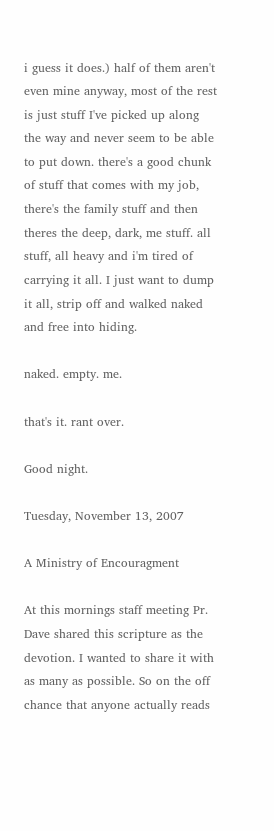i guess it does.) half of them aren't even mine anyway, most of the rest is just stuff I've picked up along the way and never seem to be able to put down. there's a good chunk of stuff that comes with my job, there's the family stuff and then theres the deep, dark, me stuff. all stuff, all heavy and i'm tired of carrying it all. I just want to dump it all, strip off and walked naked and free into hiding.

naked. empty. me.

that's it. rant over.

Good night.

Tuesday, November 13, 2007

A Ministry of Encouragment

At this mornings staff meeting Pr. Dave shared this scripture as the devotion. I wanted to share it with as many as possible. So on the off chance that anyone actually reads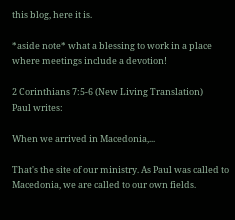this blog, here it is.

*aside note* what a blessing to work in a place where meetings include a devotion!

2 Corinthians 7:5-6 (New Living Translation)
Paul writes:

When we arrived in Macedonia,...

That's the site of our ministry. As Paul was called to Macedonia, we are called to our own fields.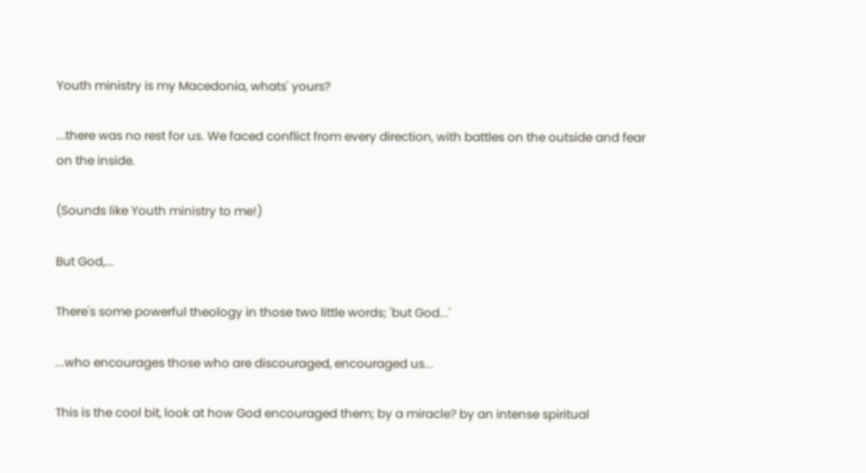Youth ministry is my Macedonia, whats' yours?

...there was no rest for us. We faced conflict from every direction, with battles on the outside and fear on the inside.

(Sounds like Youth ministry to me!)

But God,...

There's some powerful theology in those two little words; 'but God...'

...who encourages those who are discouraged, encouraged us...

This is the cool bit, look at how God encouraged them; by a miracle? by an intense spiritual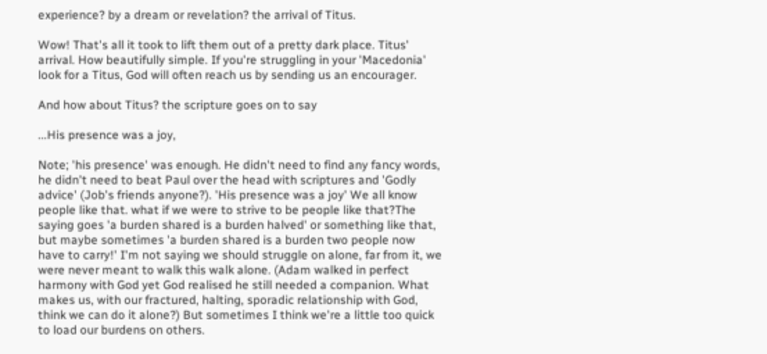experience? by a dream or revelation? the arrival of Titus.

Wow! That's all it took to lift them out of a pretty dark place. Titus' arrival. How beautifully simple. If you're struggling in your 'Macedonia' look for a Titus, God will often reach us by sending us an encourager.

And how about Titus? the scripture goes on to say

...His presence was a joy,

Note; 'his presence' was enough. He didn't need to find any fancy words, he didn't need to beat Paul over the head with scriptures and 'Godly advice' (Job's friends anyone?). 'His presence was a joy' We all know people like that. what if we were to strive to be people like that?The saying goes 'a burden shared is a burden halved' or something like that, but maybe sometimes 'a burden shared is a burden two people now have to carry!' I'm not saying we should struggle on alone, far from it, we were never meant to walk this walk alone. (Adam walked in perfect harmony with God yet God realised he still needed a companion. What makes us, with our fractured, halting, sporadic relationship with God, think we can do it alone?) But sometimes I think we're a little too quick to load our burdens on others.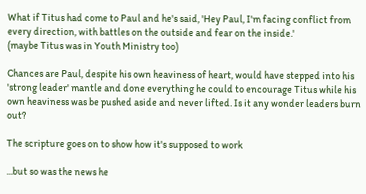What if Titus had come to Paul and he's said, 'Hey Paul, I'm facing conflict from every direction, with battles on the outside and fear on the inside.'
(maybe Titus was in Youth Ministry too)

Chances are Paul, despite his own heaviness of heart, would have stepped into his 'strong leader' mantle and done everything he could to encourage Titus while his own heaviness was be pushed aside and never lifted. Is it any wonder leaders burn out?

The scripture goes on to show how it's supposed to work

...but so was the news he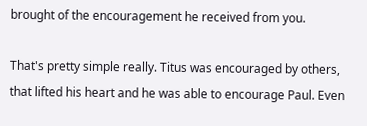brought of the encouragement he received from you.

That's pretty simple really. Titus was encouraged by others, that lifted his heart and he was able to encourage Paul. Even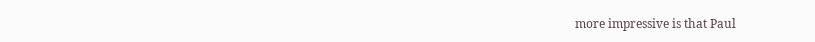more impressive is that Paul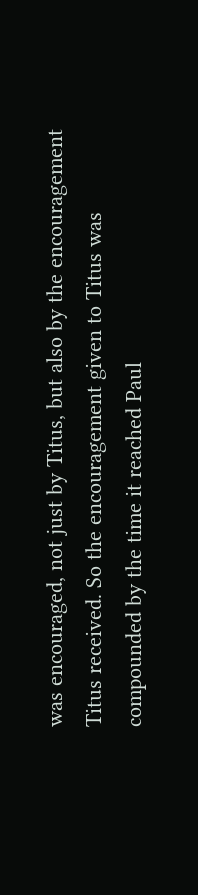was encouraged, not just by Titus, but also by the encouragement Titus received. So the encouragement given to Titus was compounded by the time it reached Paul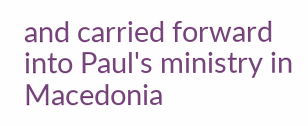and carried forward into Paul's ministry in Macedonia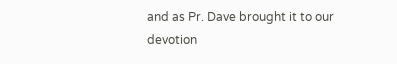and as Pr. Dave brought it to our devotion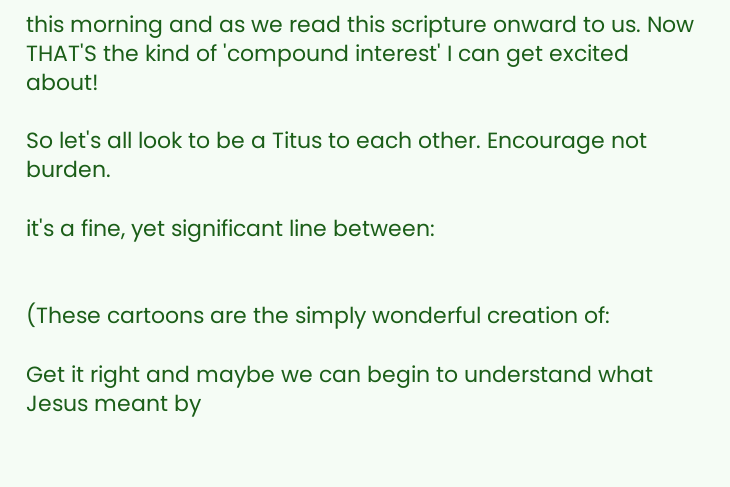this morning and as we read this scripture onward to us. Now THAT'S the kind of 'compound interest' I can get excited about!

So let's all look to be a Titus to each other. Encourage not burden.

it's a fine, yet significant line between:


(These cartoons are the simply wonderful creation of:

Get it right and maybe we can begin to understand what Jesus meant by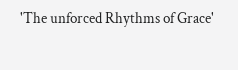'The unforced Rhythms of Grace'